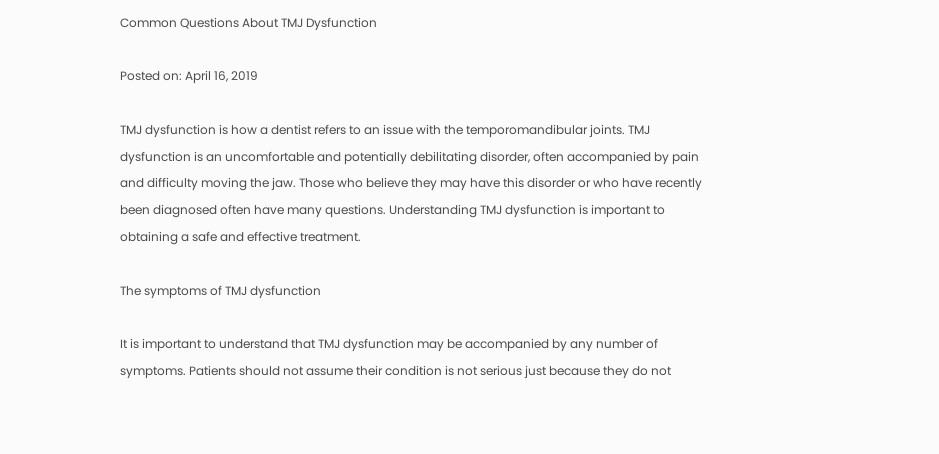Common Questions About TMJ Dysfunction

Posted on: April 16, 2019

TMJ dysfunction is how a dentist refers to an issue with the temporomandibular joints. TMJ dysfunction is an uncomfortable and potentially debilitating disorder, often accompanied by pain and difficulty moving the jaw. Those who believe they may have this disorder or who have recently been diagnosed often have many questions. Understanding TMJ dysfunction is important to obtaining a safe and effective treatment.

The symptoms of TMJ dysfunction

It is important to understand that TMJ dysfunction may be accompanied by any number of symptoms. Patients should not assume their condition is not serious just because they do not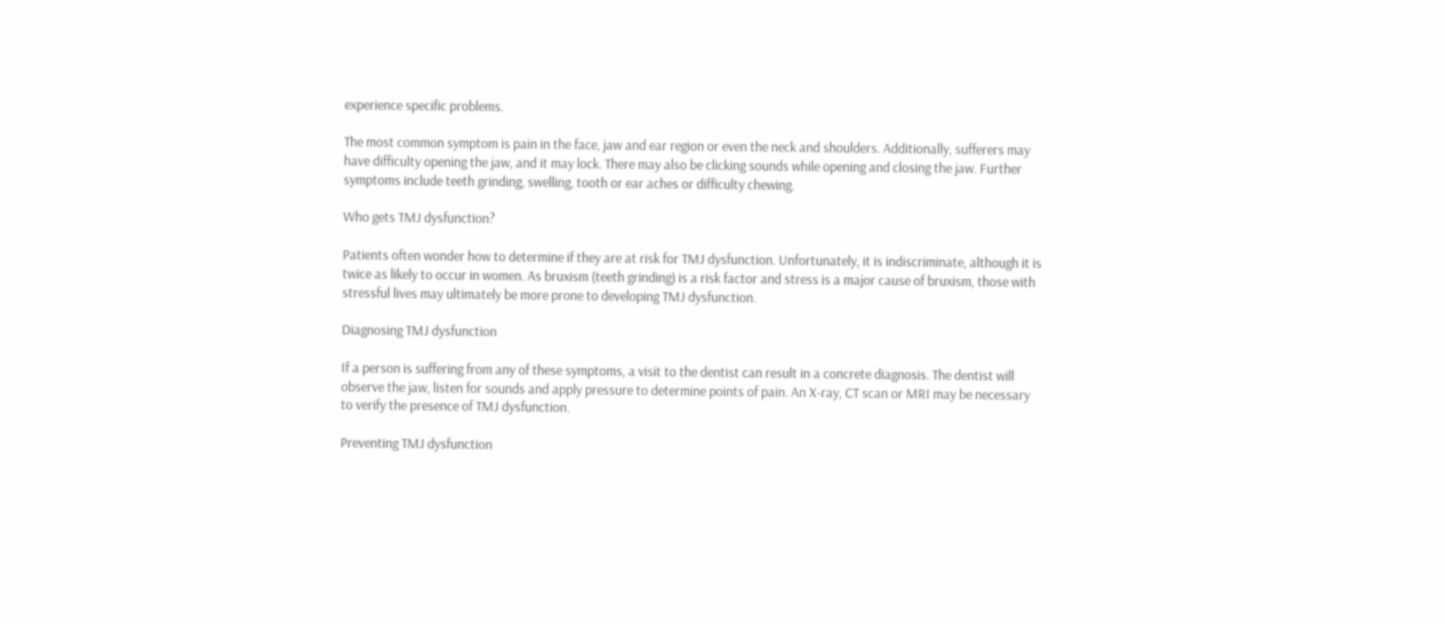experience specific problems.

The most common symptom is pain in the face, jaw and ear region or even the neck and shoulders. Additionally, sufferers may have difficulty opening the jaw, and it may lock. There may also be clicking sounds while opening and closing the jaw. Further symptoms include teeth grinding, swelling, tooth or ear aches or difficulty chewing.

Who gets TMJ dysfunction?

Patients often wonder how to determine if they are at risk for TMJ dysfunction. Unfortunately, it is indiscriminate, although it is twice as likely to occur in women. As bruxism (teeth grinding) is a risk factor and stress is a major cause of bruxism, those with stressful lives may ultimately be more prone to developing TMJ dysfunction.

Diagnosing TMJ dysfunction

If a person is suffering from any of these symptoms, a visit to the dentist can result in a concrete diagnosis. The dentist will observe the jaw, listen for sounds and apply pressure to determine points of pain. An X-ray, CT scan or MRI may be necessary to verify the presence of TMJ dysfunction.

Preventing TMJ dysfunction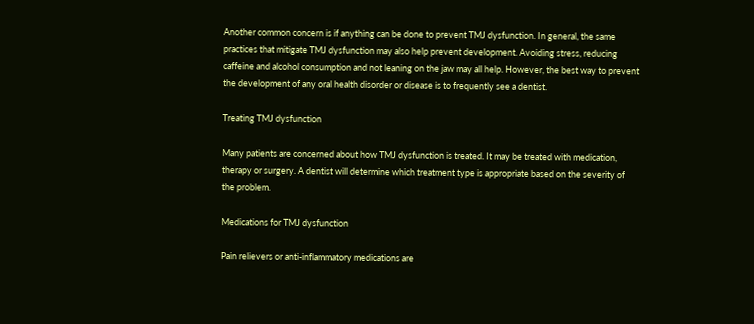Another common concern is if anything can be done to prevent TMJ dysfunction. In general, the same practices that mitigate TMJ dysfunction may also help prevent development. Avoiding stress, reducing caffeine and alcohol consumption and not leaning on the jaw may all help. However, the best way to prevent the development of any oral health disorder or disease is to frequently see a dentist.

Treating TMJ dysfunction

Many patients are concerned about how TMJ dysfunction is treated. It may be treated with medication, therapy or surgery. A dentist will determine which treatment type is appropriate based on the severity of the problem.

Medications for TMJ dysfunction

Pain relievers or anti-inflammatory medications are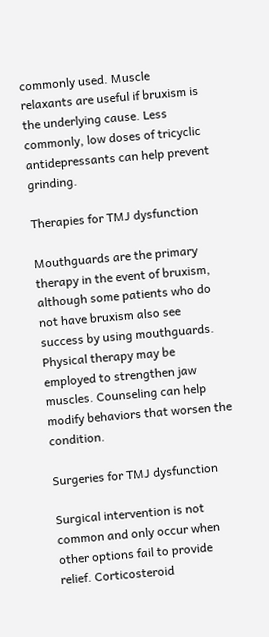commonly used. Muscle relaxants are useful if bruxism is the underlying cause. Less commonly, low doses of tricyclic antidepressants can help prevent grinding.

Therapies for TMJ dysfunction

Mouthguards are the primary therapy in the event of bruxism, although some patients who do not have bruxism also see success by using mouthguards. Physical therapy may be employed to strengthen jaw muscles. Counseling can help modify behaviors that worsen the condition.

Surgeries for TMJ dysfunction

Surgical intervention is not common and only occur when other options fail to provide relief. Corticosteroid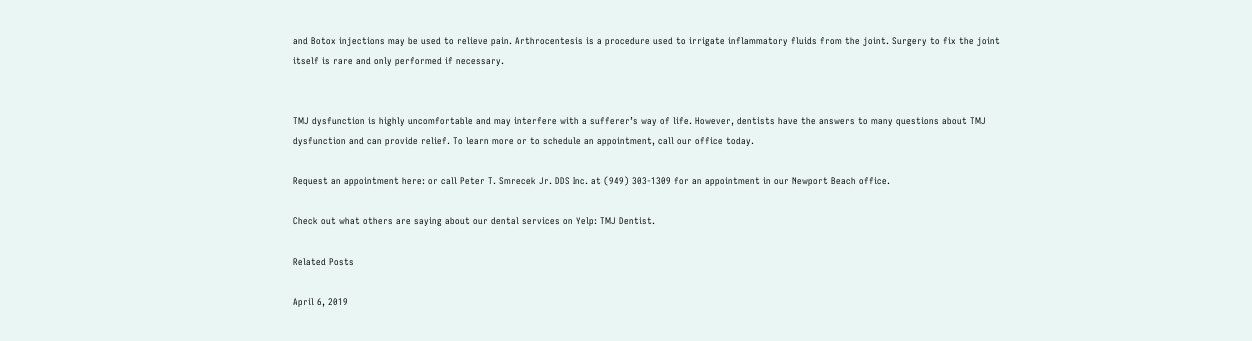and Botox injections may be used to relieve pain. Arthrocentesis is a procedure used to irrigate inflammatory fluids from the joint. Surgery to fix the joint itself is rare and only performed if necessary.


TMJ dysfunction is highly uncomfortable and may interfere with a sufferer’s way of life. However, dentists have the answers to many questions about TMJ dysfunction and can provide relief. To learn more or to schedule an appointment, call our office today.

Request an appointment here: or call Peter T. Smrecek Jr. DDS Inc. at (949) 303-1309 for an appointment in our Newport Beach office.

Check out what others are saying about our dental services on Yelp: TMJ Dentist.

Related Posts

April 6, 2019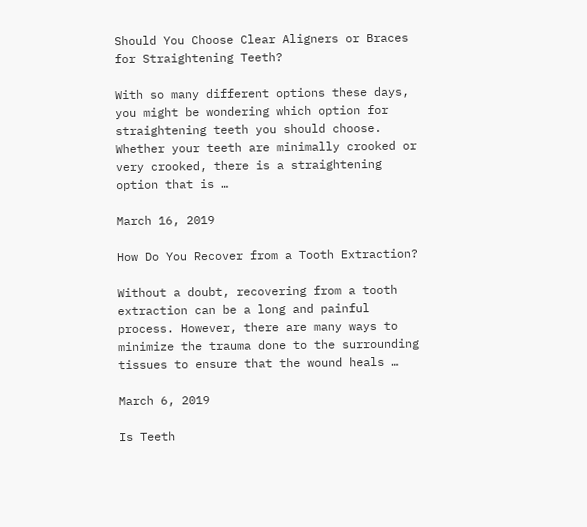Should You Choose Clear Aligners or Braces for Straightening Teeth?

With so many different options these days, you might be wondering which option for straightening teeth you should choose. Whether your teeth are minimally crooked or very crooked, there is a straightening option that is …

March 16, 2019

How Do You Recover from a Tooth Extraction?

Without a doubt, recovering from a tooth extraction can be a long and painful process. However, there are many ways to minimize the trauma done to the surrounding tissues to ensure that the wound heals …

March 6, 2019

Is Teeth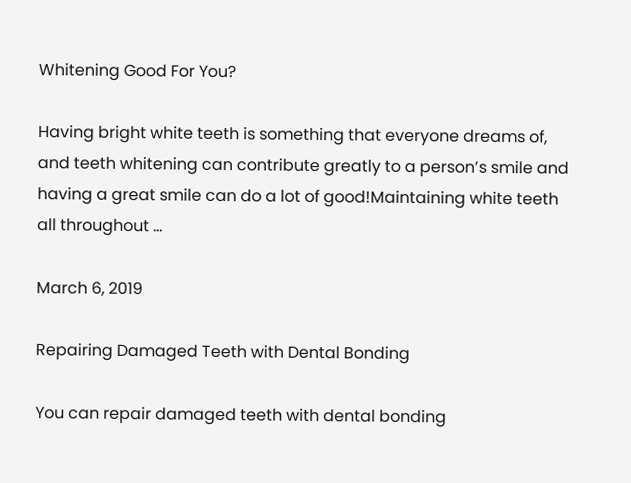Whitening Good For You?

Having bright white teeth is something that everyone dreams of, and teeth whitening can contribute greatly to a person’s smile and having a great smile can do a lot of good!Maintaining white teeth all throughout …

March 6, 2019

Repairing Damaged Teeth with Dental Bonding

You can repair damaged teeth with dental bonding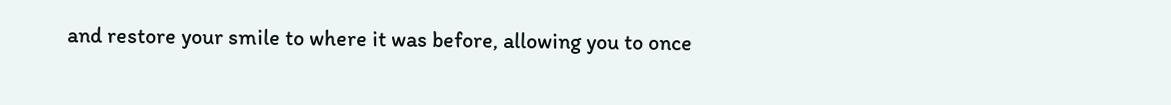and restore your smile to where it was before, allowing you to once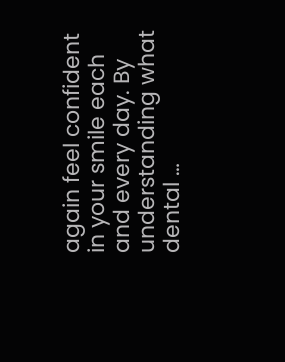again feel confident in your smile each and every day. By understanding what dental …